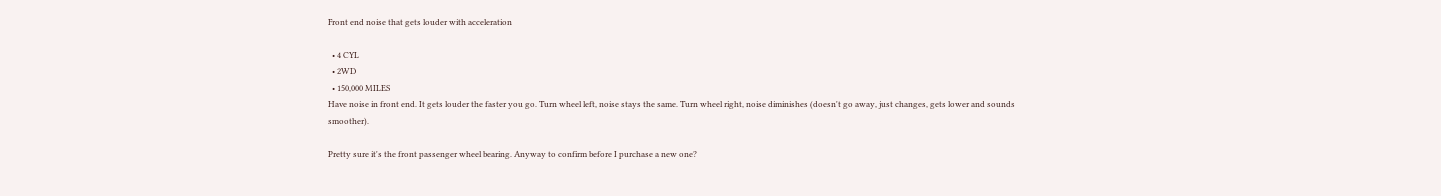Front end noise that gets louder with acceleration

  • 4 CYL
  • 2WD
  • 150,000 MILES
Have noise in front end. It gets louder the faster you go. Turn wheel left, noise stays the same. Turn wheel right, noise diminishes (doesn't go away, just changes, gets lower and sounds smoother).

Pretty sure it's the front passenger wheel bearing. Anyway to confirm before I purchase a new one?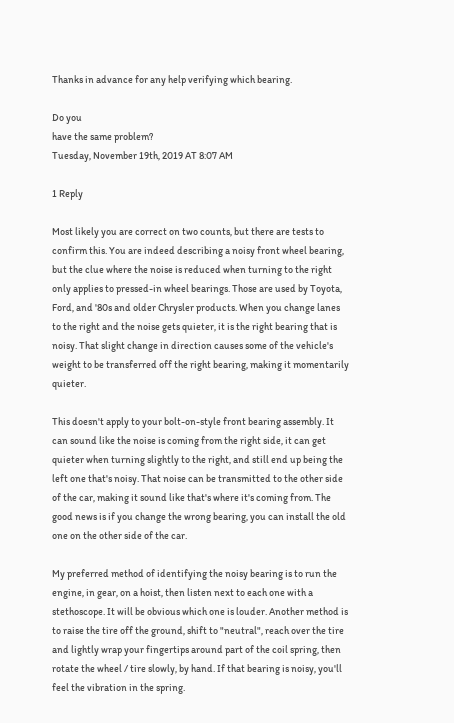Thanks in advance for any help verifying which bearing.

Do you
have the same problem?
Tuesday, November 19th, 2019 AT 8:07 AM

1 Reply

Most likely you are correct on two counts, but there are tests to confirm this. You are indeed describing a noisy front wheel bearing, but the clue where the noise is reduced when turning to the right only applies to pressed-in wheel bearings. Those are used by Toyota, Ford, and '80s and older Chrysler products. When you change lanes to the right and the noise gets quieter, it is the right bearing that is noisy. That slight change in direction causes some of the vehicle's weight to be transferred off the right bearing, making it momentarily quieter.

This doesn't apply to your bolt-on-style front bearing assembly. It can sound like the noise is coming from the right side, it can get quieter when turning slightly to the right, and still end up being the left one that's noisy. That noise can be transmitted to the other side of the car, making it sound like that's where it's coming from. The good news is if you change the wrong bearing, you can install the old one on the other side of the car.

My preferred method of identifying the noisy bearing is to run the engine, in gear, on a hoist, then listen next to each one with a stethoscope. It will be obvious which one is louder. Another method is to raise the tire off the ground, shift to "neutral", reach over the tire and lightly wrap your fingertips around part of the coil spring, then rotate the wheel / tire slowly, by hand. If that bearing is noisy, you'll feel the vibration in the spring.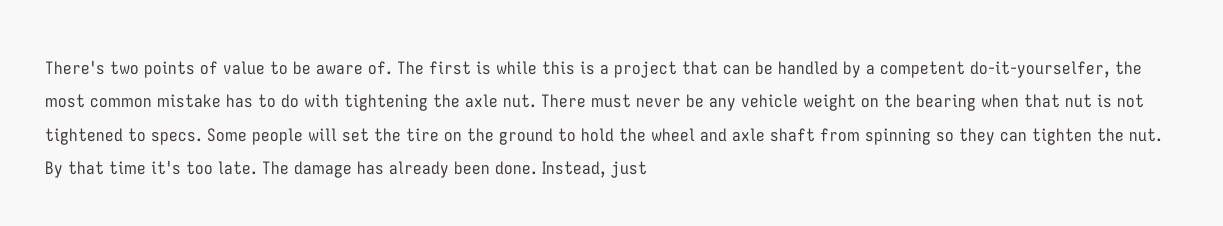There's two points of value to be aware of. The first is while this is a project that can be handled by a competent do-it-yourselfer, the most common mistake has to do with tightening the axle nut. There must never be any vehicle weight on the bearing when that nut is not tightened to specs. Some people will set the tire on the ground to hold the wheel and axle shaft from spinning so they can tighten the nut. By that time it's too late. The damage has already been done. Instead, just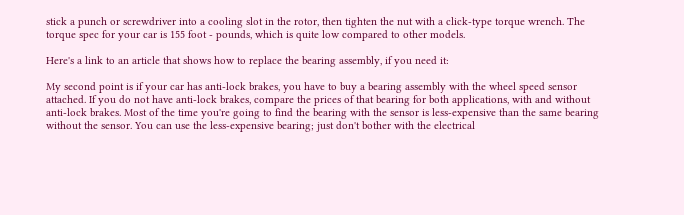stick a punch or screwdriver into a cooling slot in the rotor, then tighten the nut with a click-type torque wrench. The torque spec for your car is 155 foot - pounds, which is quite low compared to other models.

Here's a link to an article that shows how to replace the bearing assembly, if you need it:

My second point is if your car has anti-lock brakes, you have to buy a bearing assembly with the wheel speed sensor attached. If you do not have anti-lock brakes, compare the prices of that bearing for both applications, with and without anti-lock brakes. Most of the time you're going to find the bearing with the sensor is less-expensive than the same bearing without the sensor. You can use the less-expensive bearing; just don't bother with the electrical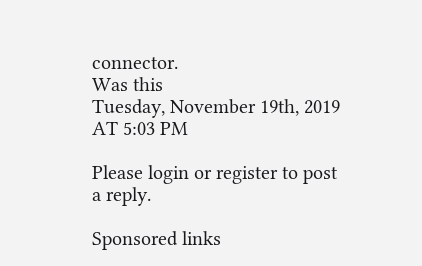connector.
Was this
Tuesday, November 19th, 2019 AT 5:03 PM

Please login or register to post a reply.

Sponsored links